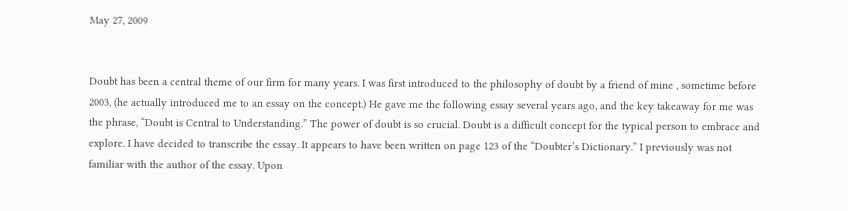May 27, 2009


Doubt has been a central theme of our firm for many years. I was first introduced to the philosophy of doubt by a friend of mine , sometime before 2003, (he actually introduced me to an essay on the concept.) He gave me the following essay several years ago, and the key takeaway for me was the phrase, “Doubt is Central to Understanding.” The power of doubt is so crucial. Doubt is a difficult concept for the typical person to embrace and explore. I have decided to transcribe the essay. It appears to have been written on page 123 of the “Doubter’s Dictionary.” I previously was not familiar with the author of the essay. Upon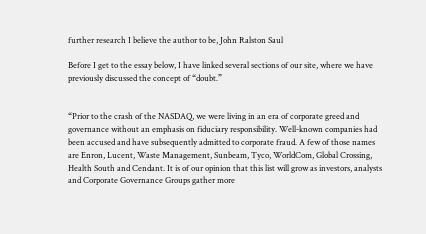further research I believe the author to be, John Ralston Saul

Before I get to the essay below, I have linked several sections of our site, where we have previously discussed the concept of “doubt.”


“Prior to the crash of the NASDAQ, we were living in an era of corporate greed and governance without an emphasis on fiduciary responsibility. Well-known companies had been accused and have subsequently admitted to corporate fraud. A few of those names are Enron, Lucent, Waste Management, Sunbeam, Tyco, WorldCom, Global Crossing, Health South and Cendant. It is of our opinion that this list will grow as investors, analysts and Corporate Governance Groups gather more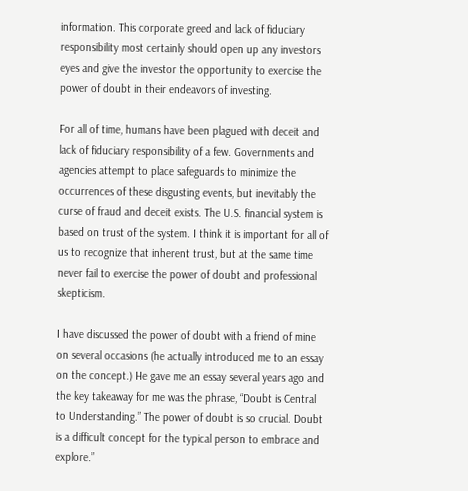information. This corporate greed and lack of fiduciary responsibility most certainly should open up any investors eyes and give the investor the opportunity to exercise the power of doubt in their endeavors of investing.

For all of time, humans have been plagued with deceit and lack of fiduciary responsibility of a few. Governments and agencies attempt to place safeguards to minimize the occurrences of these disgusting events, but inevitably the curse of fraud and deceit exists. The U.S. financial system is based on trust of the system. I think it is important for all of us to recognize that inherent trust, but at the same time never fail to exercise the power of doubt and professional skepticism.

I have discussed the power of doubt with a friend of mine on several occasions (he actually introduced me to an essay on the concept.) He gave me an essay several years ago and the key takeaway for me was the phrase, “Doubt is Central to Understanding.” The power of doubt is so crucial. Doubt is a difficult concept for the typical person to embrace and explore.”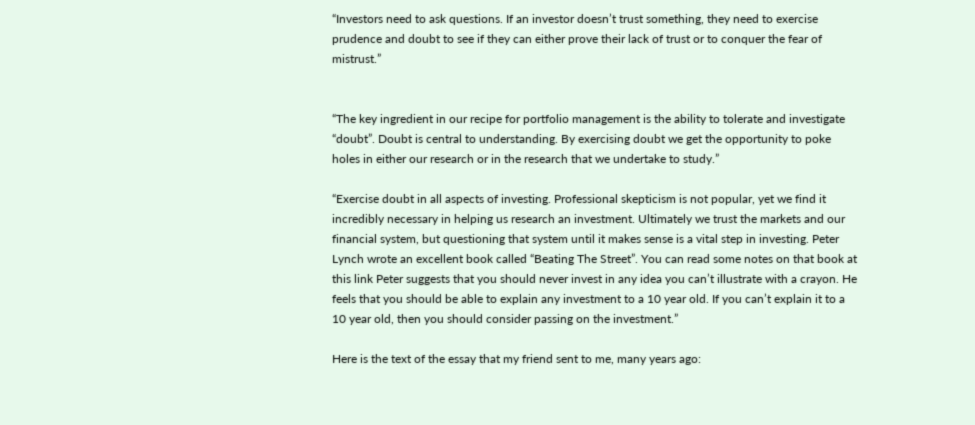“Investors need to ask questions. If an investor doesn’t trust something, they need to exercise prudence and doubt to see if they can either prove their lack of trust or to conquer the fear of mistrust.”


“The key ingredient in our recipe for portfolio management is the ability to tolerate and investigate “doubt”. Doubt is central to understanding. By exercising doubt we get the opportunity to poke holes in either our research or in the research that we undertake to study.”

“Exercise doubt in all aspects of investing. Professional skepticism is not popular, yet we find it incredibly necessary in helping us research an investment. Ultimately we trust the markets and our financial system, but questioning that system until it makes sense is a vital step in investing. Peter Lynch wrote an excellent book called “Beating The Street”. You can read some notes on that book at this link Peter suggests that you should never invest in any idea you can’t illustrate with a crayon. He feels that you should be able to explain any investment to a 10 year old. If you can’t explain it to a 10 year old, then you should consider passing on the investment.”

Here is the text of the essay that my friend sent to me, many years ago: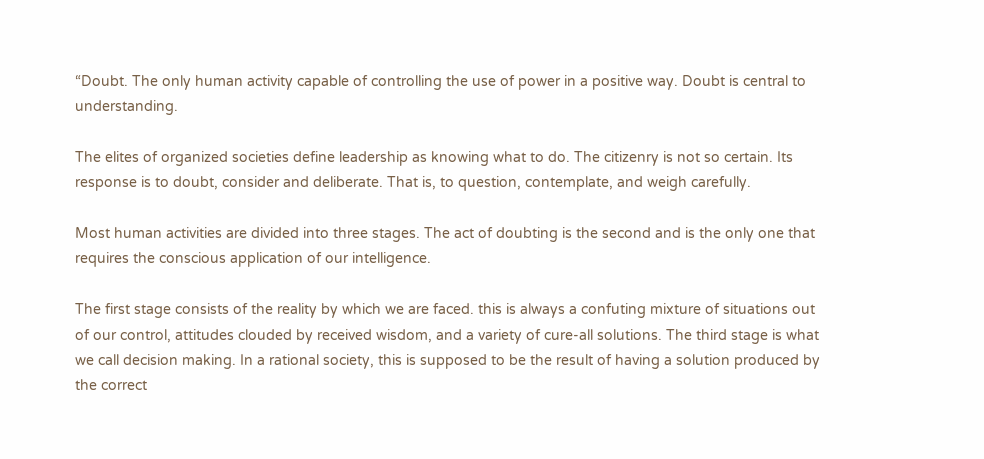“Doubt. The only human activity capable of controlling the use of power in a positive way. Doubt is central to understanding.

The elites of organized societies define leadership as knowing what to do. The citizenry is not so certain. Its response is to doubt, consider and deliberate. That is, to question, contemplate, and weigh carefully.

Most human activities are divided into three stages. The act of doubting is the second and is the only one that requires the conscious application of our intelligence.

The first stage consists of the reality by which we are faced. this is always a confuting mixture of situations out of our control, attitudes clouded by received wisdom, and a variety of cure-all solutions. The third stage is what we call decision making. In a rational society, this is supposed to be the result of having a solution produced by the correct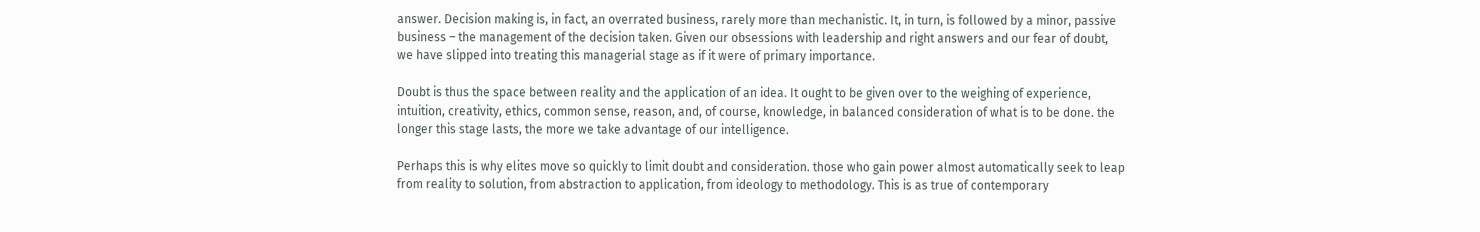answer. Decision making is, in fact, an overrated business, rarely more than mechanistic. It, in turn, is followed by a minor, passive business – the management of the decision taken. Given our obsessions with leadership and right answers and our fear of doubt, we have slipped into treating this managerial stage as if it were of primary importance.

Doubt is thus the space between reality and the application of an idea. It ought to be given over to the weighing of experience, intuition, creativity, ethics, common sense, reason, and, of course, knowledge, in balanced consideration of what is to be done. the longer this stage lasts, the more we take advantage of our intelligence.

Perhaps this is why elites move so quickly to limit doubt and consideration. those who gain power almost automatically seek to leap from reality to solution, from abstraction to application, from ideology to methodology. This is as true of contemporary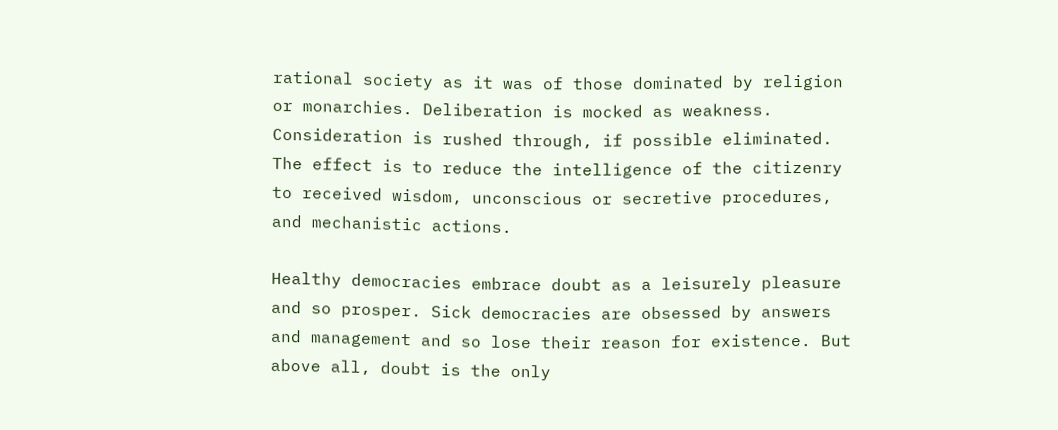rational society as it was of those dominated by religion or monarchies. Deliberation is mocked as weakness. Consideration is rushed through, if possible eliminated. The effect is to reduce the intelligence of the citizenry to received wisdom, unconscious or secretive procedures, and mechanistic actions.

Healthy democracies embrace doubt as a leisurely pleasure and so prosper. Sick democracies are obsessed by answers and management and so lose their reason for existence. But above all, doubt is the only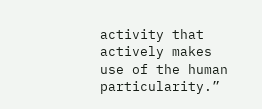activity that actively makes use of the human particularity.”